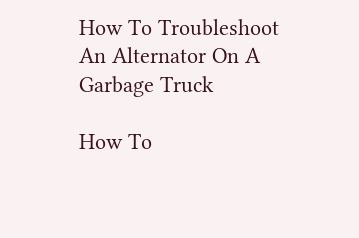How To Troubleshoot An Alternator On A Garbage Truck

How To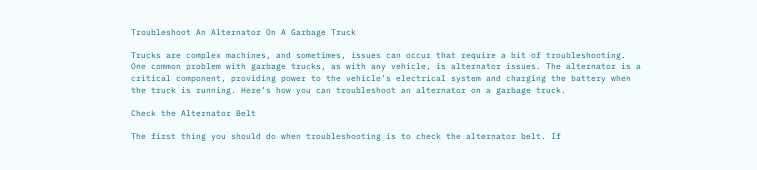Troubleshoot An Alternator On A Garbage Truck

Trucks are complex machines, and sometimes, issues can occur that require a bit of troubleshooting. One common problem with garbage trucks, as with any vehicle, is alternator issues. The alternator is a critical component, providing power to the vehicle’s electrical system and charging the battery when the truck is running. Here’s how you can troubleshoot an alternator on a garbage truck.

Check the Alternator Belt

The first thing you should do when troubleshooting is to check the alternator belt. If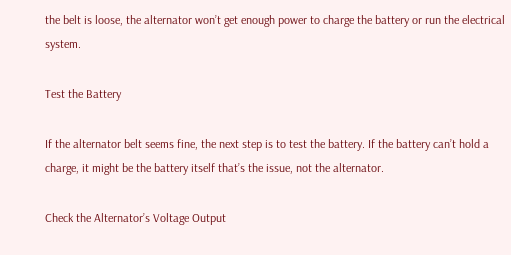the belt is loose, the alternator won’t get enough power to charge the battery or run the electrical system.

Test the Battery

If the alternator belt seems fine, the next step is to test the battery. If the battery can’t hold a charge, it might be the battery itself that’s the issue, not the alternator.

Check the Alternator’s Voltage Output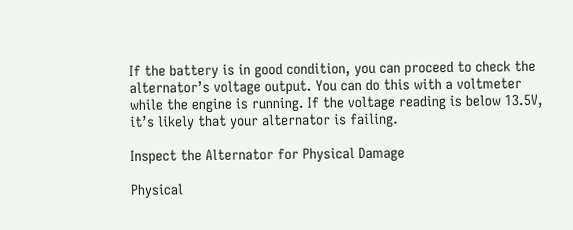If the battery is in good condition, you can proceed to check the alternator’s voltage output. You can do this with a voltmeter while the engine is running. If the voltage reading is below 13.5V, it’s likely that your alternator is failing.

Inspect the Alternator for Physical Damage

Physical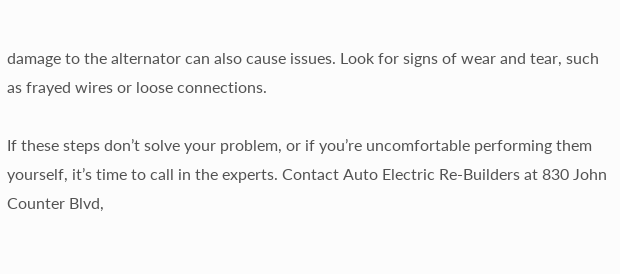damage to the alternator can also cause issues. Look for signs of wear and tear, such as frayed wires or loose connections.

If these steps don’t solve your problem, or if you’re uncomfortable performing them yourself, it’s time to call in the experts. Contact Auto Electric Re-Builders at 830 John Counter Blvd,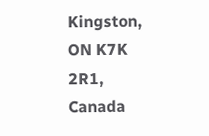Kingston, ON K7K 2R1, Canada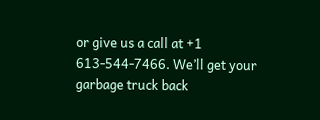or give us a call at +1 613-544-7466. We’ll get your garbage truck back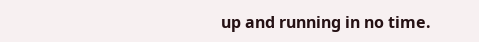up and running in no time.